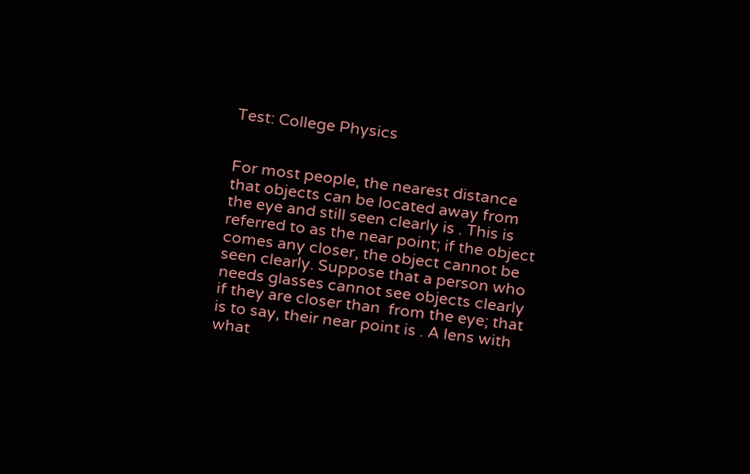Test: College Physics


For most people, the nearest distance that objects can be located away from the eye and still seen clearly is . This is referred to as the near point; if the object comes any closer, the object cannot be seen clearly. Suppose that a person who needs glasses cannot see objects clearly if they are closer than  from the eye; that is to say, their near point is . A lens with what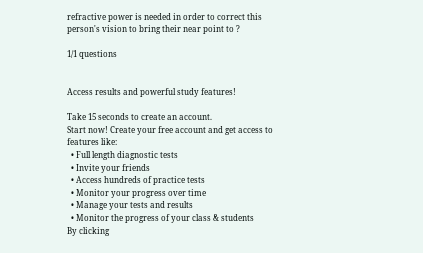refractive power is needed in order to correct this person's vision to bring their near point to ?

1/1 questions


Access results and powerful study features!

Take 15 seconds to create an account.
Start now! Create your free account and get access to features like:
  • Full length diagnostic tests
  • Invite your friends
  • Access hundreds of practice tests
  • Monitor your progress over time
  • Manage your tests and results
  • Monitor the progress of your class & students
By clicking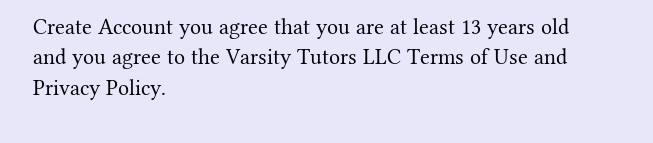Create Account you agree that you are at least 13 years old and you agree to the Varsity Tutors LLC Terms of Use and Privacy Policy.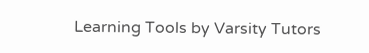Learning Tools by Varsity Tutors